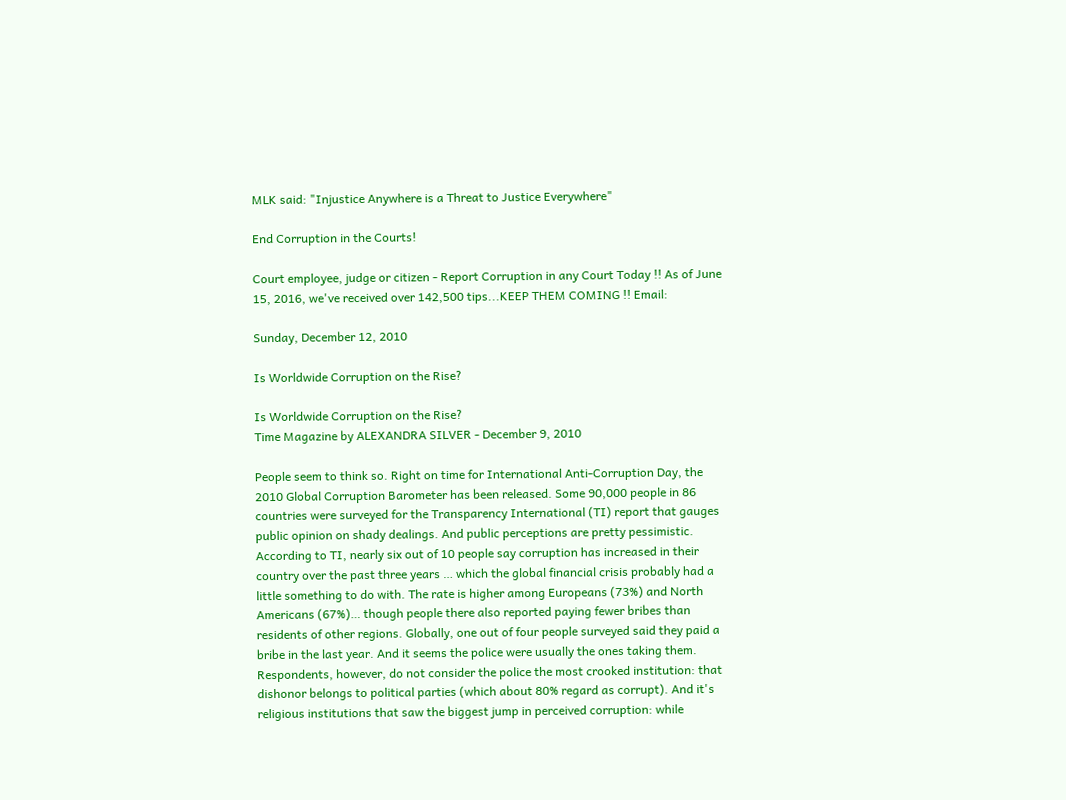MLK said: "Injustice Anywhere is a Threat to Justice Everywhere"

End Corruption in the Courts!

Court employee, judge or citizen - Report Corruption in any Court Today !! As of June 15, 2016, we've received over 142,500 tips...KEEP THEM COMING !! Email:

Sunday, December 12, 2010

Is Worldwide Corruption on the Rise?

Is Worldwide Corruption on the Rise?
Time Magazine by ALEXANDRA SILVER - December 9, 2010

People seem to think so. Right on time for International Anti-Corruption Day, the 2010 Global Corruption Barometer has been released. Some 90,000 people in 86 countries were surveyed for the Transparency International (TI) report that gauges public opinion on shady dealings. And public perceptions are pretty pessimistic. According to TI, nearly six out of 10 people say corruption has increased in their country over the past three years … which the global financial crisis probably had a little something to do with. The rate is higher among Europeans (73%) and North Americans (67%)… though people there also reported paying fewer bribes than residents of other regions. Globally, one out of four people surveyed said they paid a bribe in the last year. And it seems the police were usually the ones taking them. Respondents, however, do not consider the police the most crooked institution: that dishonor belongs to political parties (which about 80% regard as corrupt). And it's religious institutions that saw the biggest jump in perceived corruption: while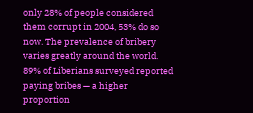only 28% of people considered them corrupt in 2004, 53% do so now. The prevalence of bribery varies greatly around the world. 89% of Liberians surveyed reported paying bribes — a higher proportion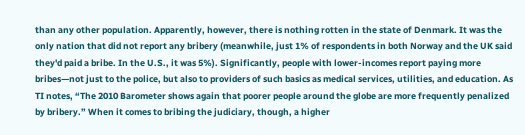than any other population. Apparently, however, there is nothing rotten in the state of Denmark. It was the only nation that did not report any bribery (meanwhile, just 1% of respondents in both Norway and the UK said they'd paid a bribe. In the U.S., it was 5%). Significantly, people with lower-incomes report paying more bribes—not just to the police, but also to providers of such basics as medical services, utilities, and education. As TI notes, “The 2010 Barometer shows again that poorer people around the globe are more frequently penalized by bribery.” When it comes to bribing the judiciary, though, a higher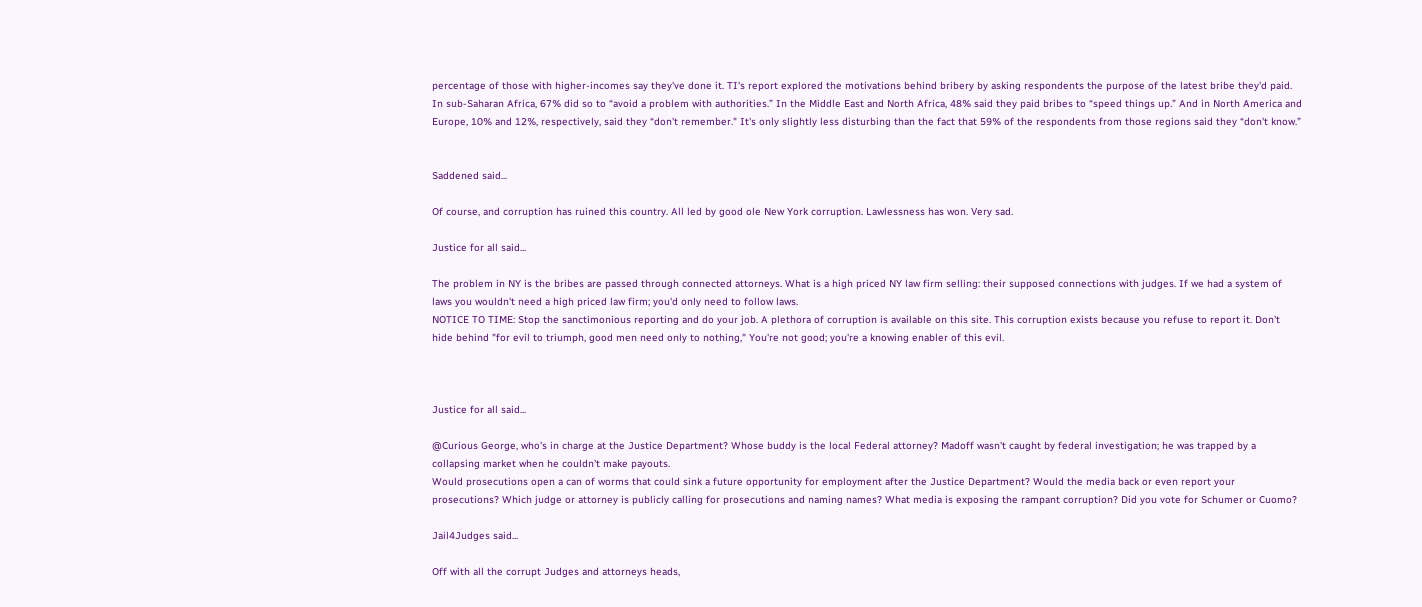percentage of those with higher-incomes say they've done it. TI's report explored the motivations behind bribery by asking respondents the purpose of the latest bribe they'd paid. In sub-Saharan Africa, 67% did so to “avoid a problem with authorities.” In the Middle East and North Africa, 48% said they paid bribes to “speed things up.” And in North America and Europe, 10% and 12%, respectively, said they “don't remember." It's only slightly less disturbing than the fact that 59% of the respondents from those regions said they “don't know.”


Saddened said...

Of course, and corruption has ruined this country. All led by good ole New York corruption. Lawlessness has won. Very sad.

Justice for all said...

The problem in NY is the bribes are passed through connected attorneys. What is a high priced NY law firm selling: their supposed connections with judges. If we had a system of laws you wouldn't need a high priced law firm; you'd only need to follow laws.
NOTICE TO TIME: Stop the sanctimonious reporting and do your job. A plethora of corruption is available on this site. This corruption exists because you refuse to report it. Don't hide behind "for evil to triumph, good men need only to nothing," You're not good; you're a knowing enabler of this evil.



Justice for all said...

@Curious George, who's in charge at the Justice Department? Whose buddy is the local Federal attorney? Madoff wasn't caught by federal investigation; he was trapped by a collapsing market when he couldn't make payouts.
Would prosecutions open a can of worms that could sink a future opportunity for employment after the Justice Department? Would the media back or even report your prosecutions? Which judge or attorney is publicly calling for prosecutions and naming names? What media is exposing the rampant corruption? Did you vote for Schumer or Cuomo?

Jail4Judges said...

Off with all the corrupt Judges and attorneys heads,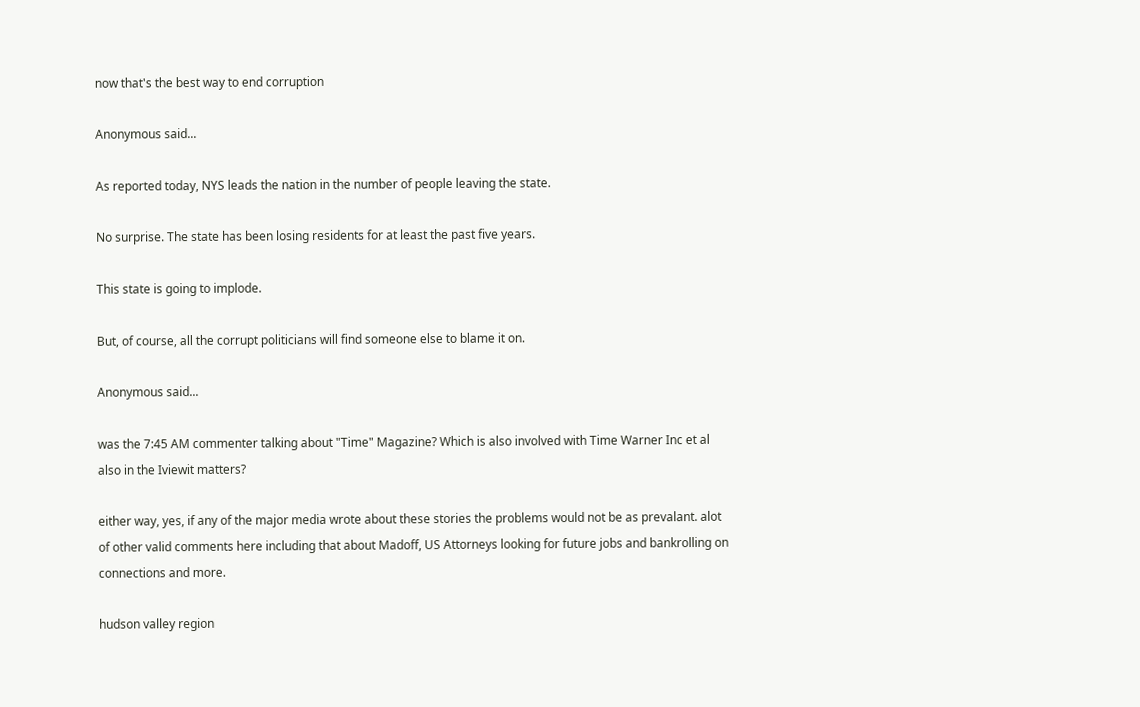now that's the best way to end corruption

Anonymous said...

As reported today, NYS leads the nation in the number of people leaving the state.

No surprise. The state has been losing residents for at least the past five years.

This state is going to implode.

But, of course, all the corrupt politicians will find someone else to blame it on.

Anonymous said...

was the 7:45 AM commenter talking about "Time" Magazine? Which is also involved with Time Warner Inc et al also in the Iviewit matters?

either way, yes, if any of the major media wrote about these stories the problems would not be as prevalant. alot of other valid comments here including that about Madoff, US Attorneys looking for future jobs and bankrolling on connections and more.

hudson valley region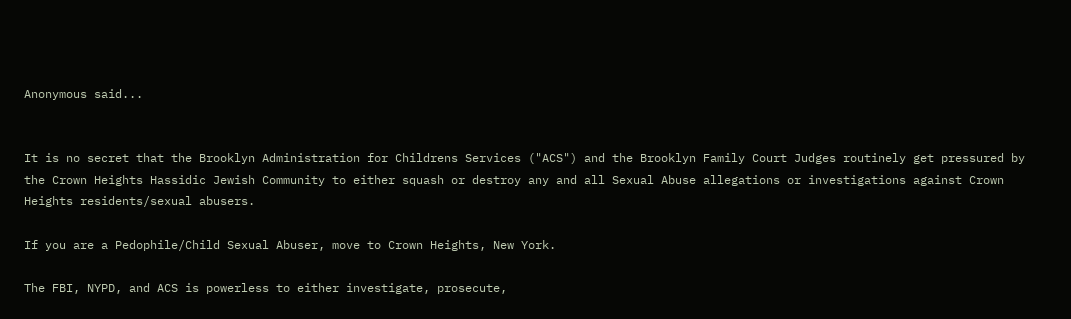Anonymous said...


It is no secret that the Brooklyn Administration for Childrens Services ("ACS") and the Brooklyn Family Court Judges routinely get pressured by the Crown Heights Hassidic Jewish Community to either squash or destroy any and all Sexual Abuse allegations or investigations against Crown Heights residents/sexual abusers.

If you are a Pedophile/Child Sexual Abuser, move to Crown Heights, New York.

The FBI, NYPD, and ACS is powerless to either investigate, prosecute,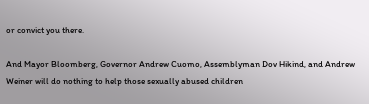or convict you there.

And Mayor Bloomberg, Governor Andrew Cuomo, Assemblyman Dov Hikind, and Andrew Weiner will do nothing to help those sexually abused children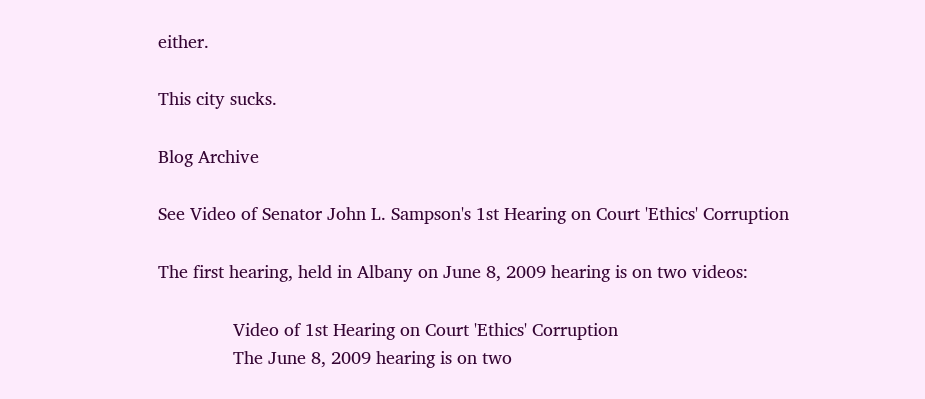either.

This city sucks.

Blog Archive

See Video of Senator John L. Sampson's 1st Hearing on Court 'Ethics' Corruption

The first hearing, held in Albany on June 8, 2009 hearing is on two videos:

               Video of 1st Hearing on Court 'Ethics' Corruption
               The June 8, 2009 hearing is on two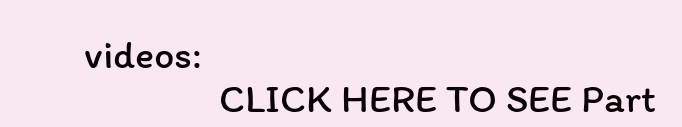videos:
               CLICK HERE TO SEE Part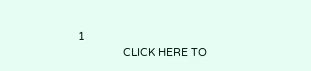1
               CLICK HERE TO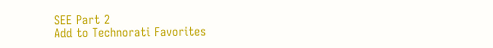SEE Part 2
Add to Technorati Favorites